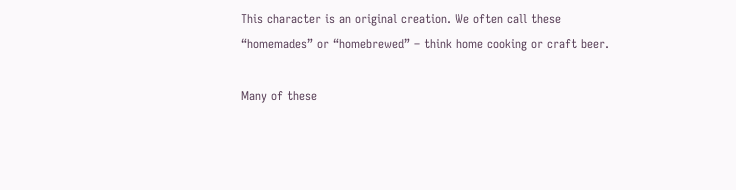This character is an original creation. We often call these “homemades” or “homebrewed” – think home cooking or craft beer.

Many of these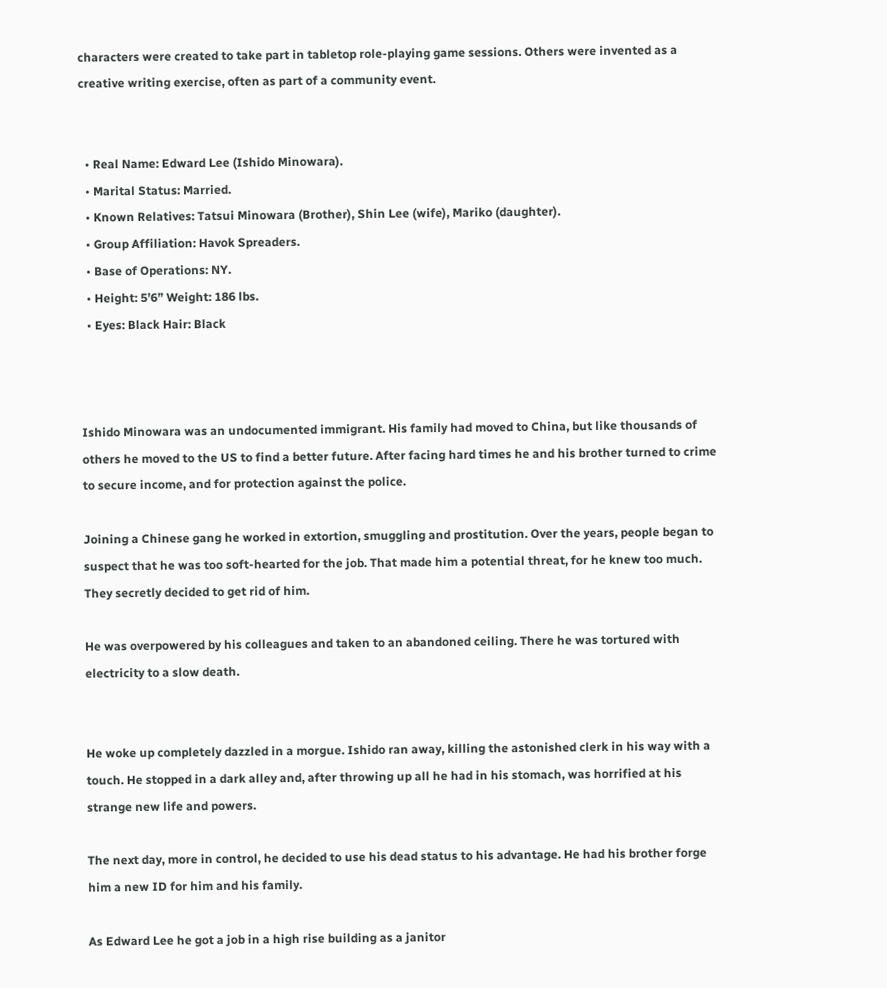characters were created to take part in tabletop role-playing game sessions. Others were invented as a creative writing exercise, often as part of a community event.


  • Real Name: Edward Lee (Ishido Minowara).
  • Marital Status: Married.
  • Known Relatives: Tatsui Minowara (Brother), Shin Lee (wife), Mariko (daughter).
  • Group Affiliation: Havok Spreaders.
  • Base of Operations: NY.
  • Height: 5’6” Weight: 186 lbs.
  • Eyes: Black Hair: Black



Ishido Minowara was an undocumented immigrant. His family had moved to China, but like thousands of others he moved to the US to find a better future. After facing hard times he and his brother turned to crime to secure income, and for protection against the police.

Joining a Chinese gang he worked in extortion, smuggling and prostitution. Over the years, people began to suspect that he was too soft-hearted for the job. That made him a potential threat, for he knew too much. They secretly decided to get rid of him.

He was overpowered by his colleagues and taken to an abandoned ceiling. There he was tortured with electricity to a slow death.


He woke up completely dazzled in a morgue. Ishido ran away, killing the astonished clerk in his way with a touch. He stopped in a dark alley and, after throwing up all he had in his stomach, was horrified at his strange new life and powers.

The next day, more in control, he decided to use his dead status to his advantage. He had his brother forge him a new ID for him and his family.

As Edward Lee he got a job in a high rise building as a janitor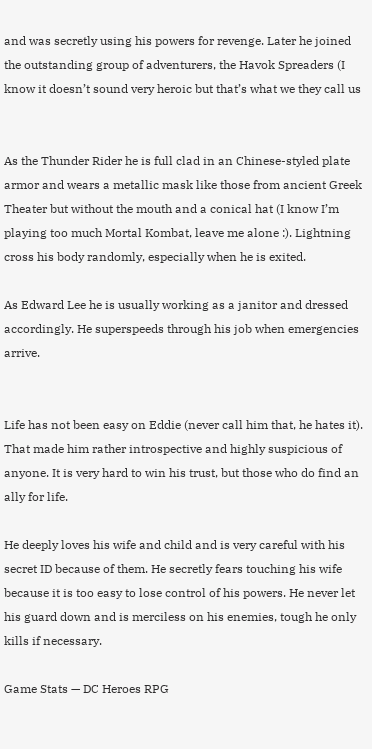and was secretly using his powers for revenge. Later he joined the outstanding group of adventurers, the Havok Spreaders (I know it doesn’t sound very heroic but that’s what we they call us


As the Thunder Rider he is full clad in an Chinese-styled plate armor and wears a metallic mask like those from ancient Greek Theater but without the mouth and a conical hat (I know I’m playing too much Mortal Kombat, leave me alone :). Lightning cross his body randomly, especially when he is exited.

As Edward Lee he is usually working as a janitor and dressed accordingly. He superspeeds through his job when emergencies arrive.


Life has not been easy on Eddie (never call him that, he hates it). That made him rather introspective and highly suspicious of anyone. It is very hard to win his trust, but those who do find an ally for life.

He deeply loves his wife and child and is very careful with his secret ID because of them. He secretly fears touching his wife because it is too easy to lose control of his powers. He never let his guard down and is merciless on his enemies, tough he only kills if necessary.

Game Stats — DC Heroes RPG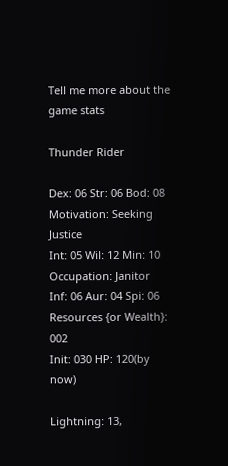Tell me more about the game stats

Thunder Rider

Dex: 06 Str: 06 Bod: 08 Motivation: Seeking Justice
Int: 05 Wil: 12 Min: 10 Occupation: Janitor
Inf: 06 Aur: 04 Spi: 06 Resources {or Wealth}: 002
Init: 030 HP: 120(by now)

Lightning: 13,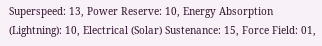Superspeed: 13, Power Reserve: 10, Energy Absorption (Lightning): 10, Electrical (Solar) Sustenance: 15, Force Field: 01,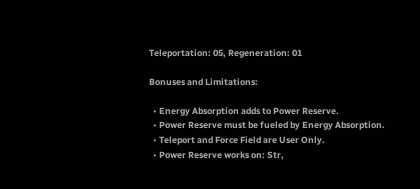Teleportation: 05, Regeneration: 01

Bonuses and Limitations:

  • Energy Absorption adds to Power Reserve.
  • Power Reserve must be fueled by Energy Absorption.
  • Teleport and Force Field are User Only.
  • Power Reserve works on: Str,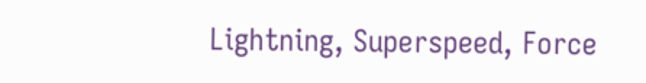Lightning, Superspeed, Force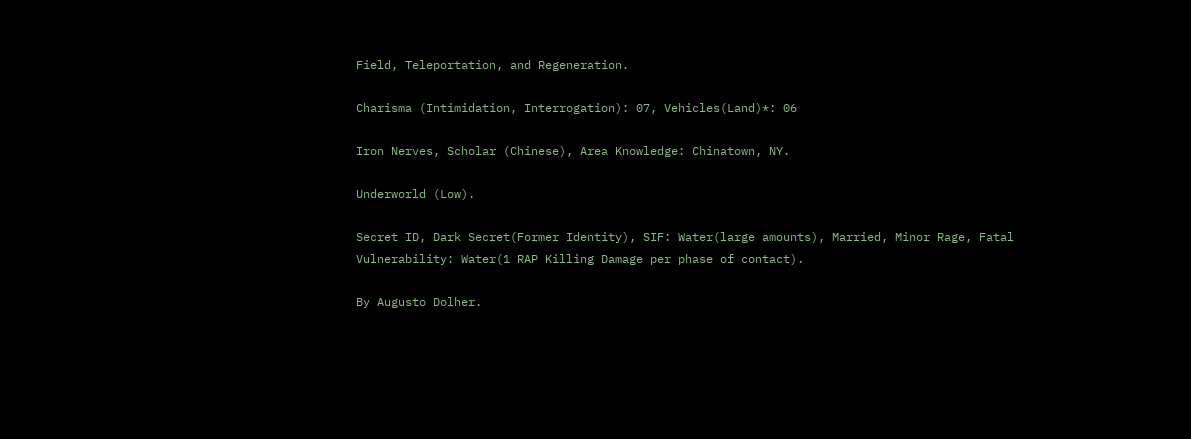Field, Teleportation, and Regeneration.

Charisma (Intimidation, Interrogation): 07, Vehicles(Land)*: 06

Iron Nerves, Scholar (Chinese), Area Knowledge: Chinatown, NY.

Underworld (Low).

Secret ID, Dark Secret(Former Identity), SIF: Water(large amounts), Married, Minor Rage, Fatal Vulnerability: Water(1 RAP Killing Damage per phase of contact).

By Augusto Dolher.